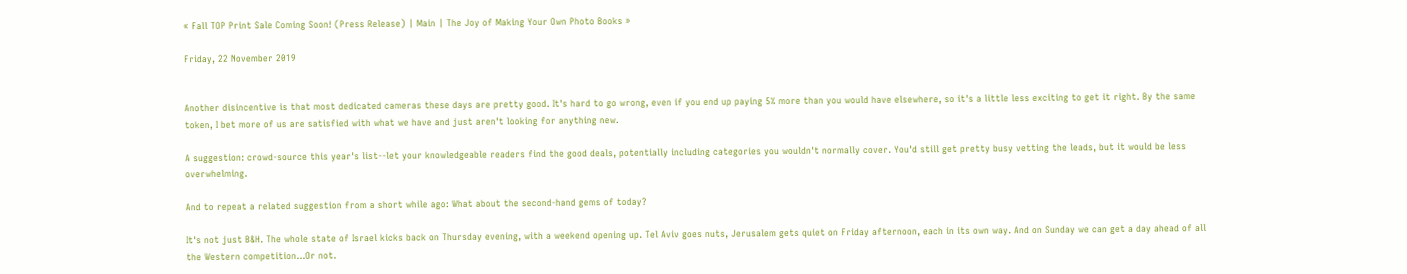« Fall TOP Print Sale Coming Soon! (Press Release) | Main | The Joy of Making Your Own Photo Books »

Friday, 22 November 2019


Another disincentive is that most dedicated cameras these days are pretty good. It's hard to go wrong, even if you end up paying 5% more than you would have elsewhere, so it's a little less exciting to get it right. By the same token, I bet more of us are satisfied with what we have and just aren't looking for anything new.

A suggestion: crowd-source this year's list--let your knowledgeable readers find the good deals, potentially including categories you wouldn't normally cover. You'd still get pretty busy vetting the leads, but it would be less overwhelming.

And to repeat a related suggestion from a short while ago: What about the second-hand gems of today?

It's not just B&H. The whole state of Israel kicks back on Thursday evening, with a weekend opening up. Tel Aviv goes nuts, Jerusalem gets quiet on Friday afternoon, each in its own way. And on Sunday we can get a day ahead of all the Western competition...Or not.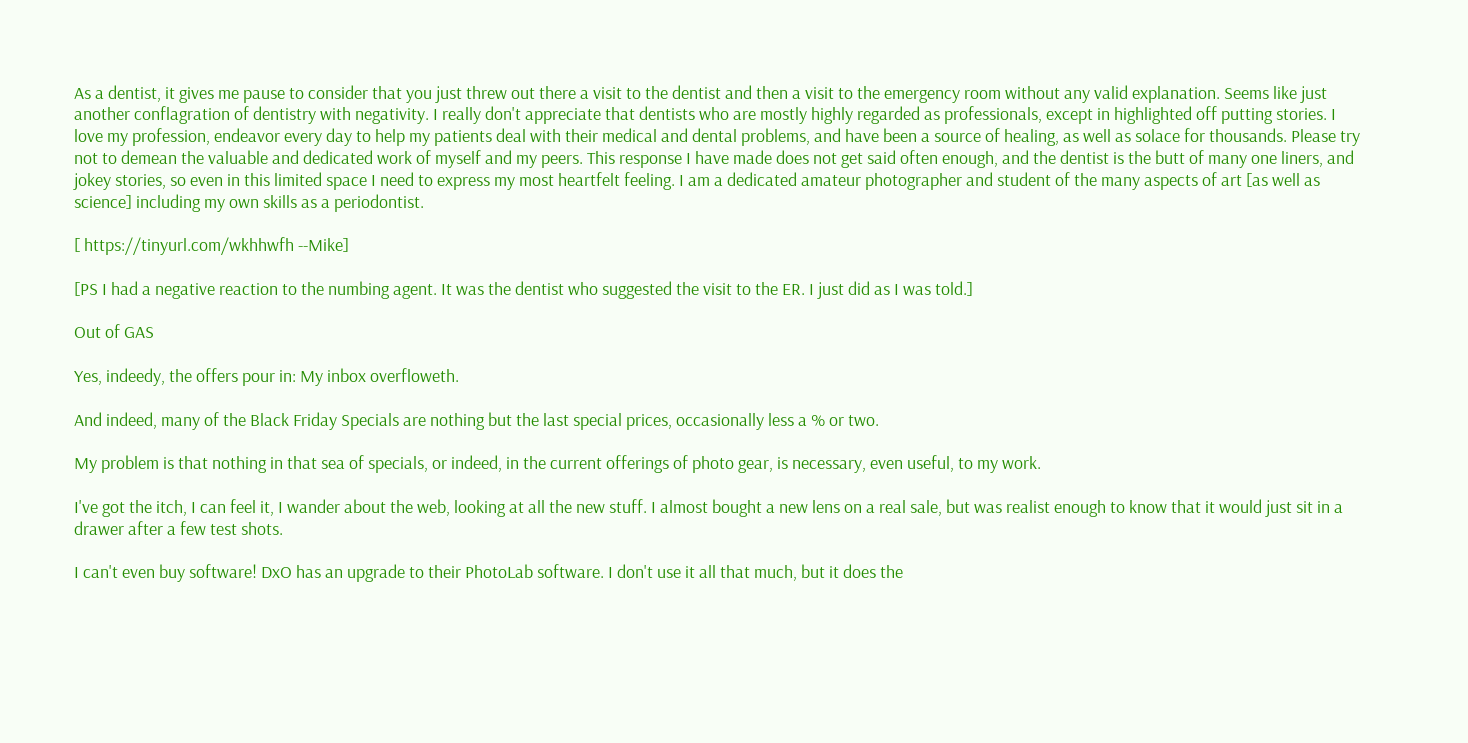As a dentist, it gives me pause to consider that you just threw out there a visit to the dentist and then a visit to the emergency room without any valid explanation. Seems like just another conflagration of dentistry with negativity. I really don't appreciate that dentists who are mostly highly regarded as professionals, except in highlighted off putting stories. I love my profession, endeavor every day to help my patients deal with their medical and dental problems, and have been a source of healing, as well as solace for thousands. Please try not to demean the valuable and dedicated work of myself and my peers. This response I have made does not get said often enough, and the dentist is the butt of many one liners, and jokey stories, so even in this limited space I need to express my most heartfelt feeling. I am a dedicated amateur photographer and student of the many aspects of art [as well as science] including my own skills as a periodontist.

[ https://tinyurl.com/wkhhwfh --Mike]

[PS I had a negative reaction to the numbing agent. It was the dentist who suggested the visit to the ER. I just did as I was told.]

Out of GAS

Yes, indeedy, the offers pour in: My inbox overfloweth.

And indeed, many of the Black Friday Specials are nothing but the last special prices, occasionally less a % or two.

My problem is that nothing in that sea of specials, or indeed, in the current offerings of photo gear, is necessary, even useful, to my work.

I've got the itch, I can feel it, I wander about the web, looking at all the new stuff. I almost bought a new lens on a real sale, but was realist enough to know that it would just sit in a drawer after a few test shots.

I can't even buy software! DxO has an upgrade to their PhotoLab software. I don't use it all that much, but it does the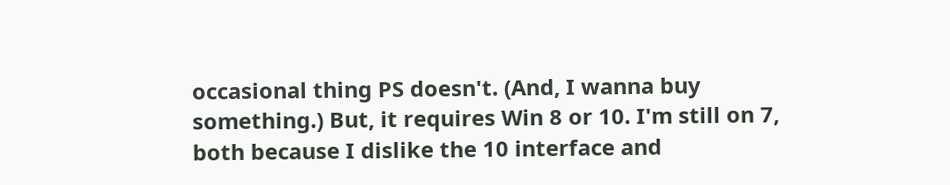occasional thing PS doesn't. (And, I wanna buy something.) But, it requires Win 8 or 10. I'm still on 7, both because I dislike the 10 interface and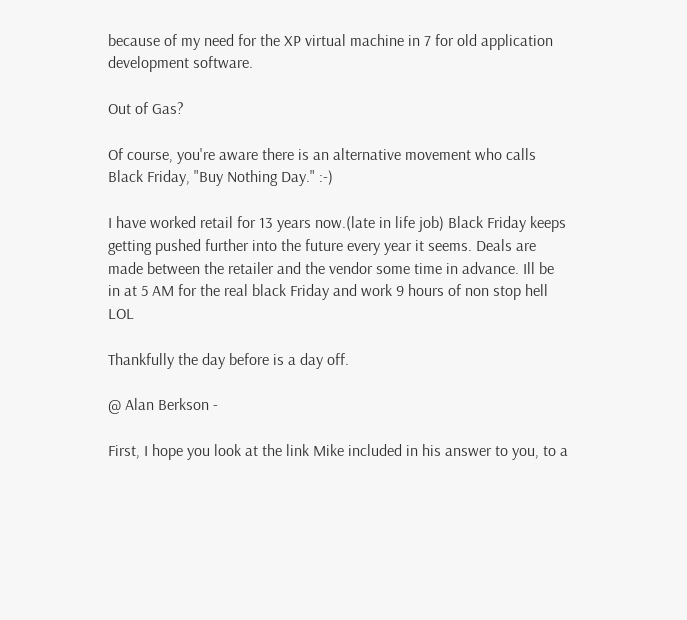because of my need for the XP virtual machine in 7 for old application development software.

Out of Gas?

Of course, you're aware there is an alternative movement who calls Black Friday, "Buy Nothing Day." :-)

I have worked retail for 13 years now.(late in life job) Black Friday keeps getting pushed further into the future every year it seems. Deals are made between the retailer and the vendor some time in advance. Ill be in at 5 AM for the real black Friday and work 9 hours of non stop hell LOL

Thankfully the day before is a day off.

@ Alan Berkson -

First, I hope you look at the link Mike included in his answer to you, to a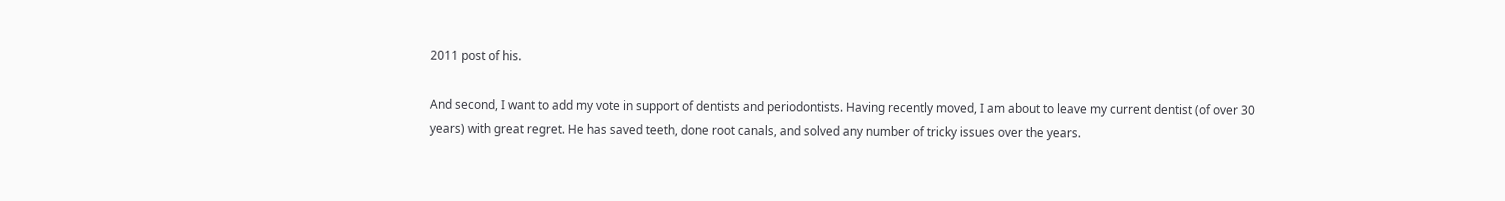2011 post of his.

And second, I want to add my vote in support of dentists and periodontists. Having recently moved, I am about to leave my current dentist (of over 30 years) with great regret. He has saved teeth, done root canals, and solved any number of tricky issues over the years.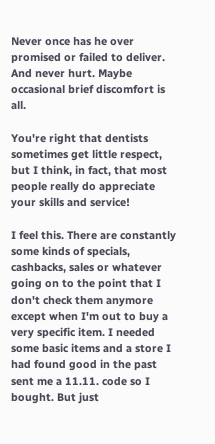Never once has he over promised or failed to deliver. And never hurt. Maybe occasional brief discomfort is all.

You're right that dentists sometimes get little respect, but I think, in fact, that most people really do appreciate your skills and service!

I feel this. There are constantly some kinds of specials, cashbacks, sales or whatever going on to the point that I don't check them anymore except when I'm out to buy a very specific item. I needed some basic items and a store I had found good in the past sent me a 11.11. code so I bought. But just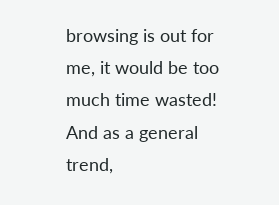browsing is out for me, it would be too much time wasted! And as a general trend,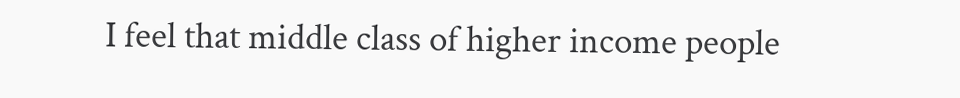I feel that middle class of higher income people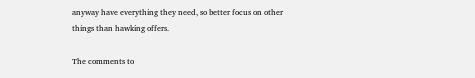anyway have everything they need, so better focus on other things than hawking offers.

The comments to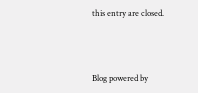this entry are closed.



Blog powered by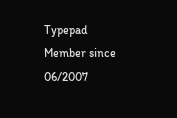Typepad
Member since 06/2007